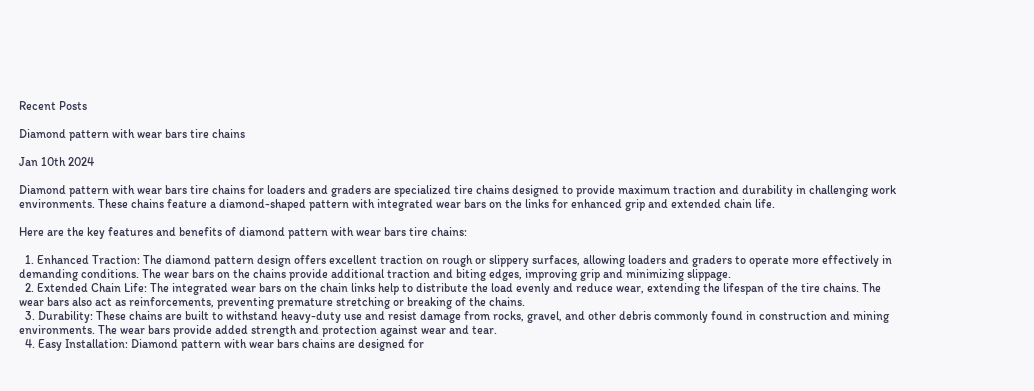Recent Posts

Diamond pattern with wear bars tire chains

Jan 10th 2024

Diamond pattern with wear bars tire chains for loaders and graders are specialized tire chains designed to provide maximum traction and durability in challenging work environments. These chains feature a diamond-shaped pattern with integrated wear bars on the links for enhanced grip and extended chain life.

Here are the key features and benefits of diamond pattern with wear bars tire chains:

  1. Enhanced Traction: The diamond pattern design offers excellent traction on rough or slippery surfaces, allowing loaders and graders to operate more effectively in demanding conditions. The wear bars on the chains provide additional traction and biting edges, improving grip and minimizing slippage.
  2. Extended Chain Life: The integrated wear bars on the chain links help to distribute the load evenly and reduce wear, extending the lifespan of the tire chains. The wear bars also act as reinforcements, preventing premature stretching or breaking of the chains.
  3. Durability: These chains are built to withstand heavy-duty use and resist damage from rocks, gravel, and other debris commonly found in construction and mining environments. The wear bars provide added strength and protection against wear and tear.
  4. Easy Installation: Diamond pattern with wear bars chains are designed for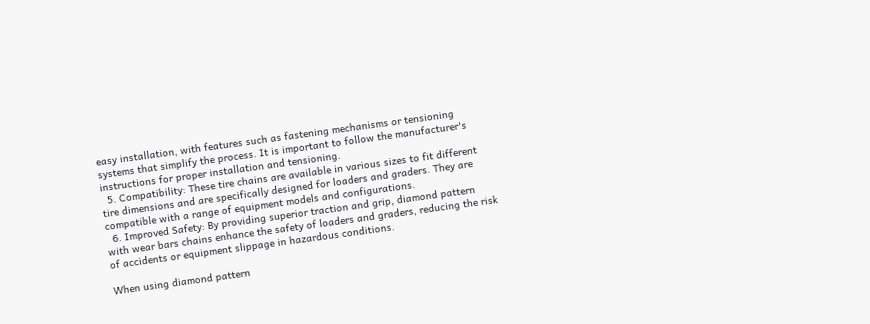easy installation, with features such as fastening mechanisms or tensioning systems that simplify the process. It is important to follow the manufacturer's instructions for proper installation and tensioning.
  5. Compatibility: These tire chains are available in various sizes to fit different tire dimensions and are specifically designed for loaders and graders. They are compatible with a range of equipment models and configurations.
  6. Improved Safety: By providing superior traction and grip, diamond pattern with wear bars chains enhance the safety of loaders and graders, reducing the risk of accidents or equipment slippage in hazardous conditions.

When using diamond pattern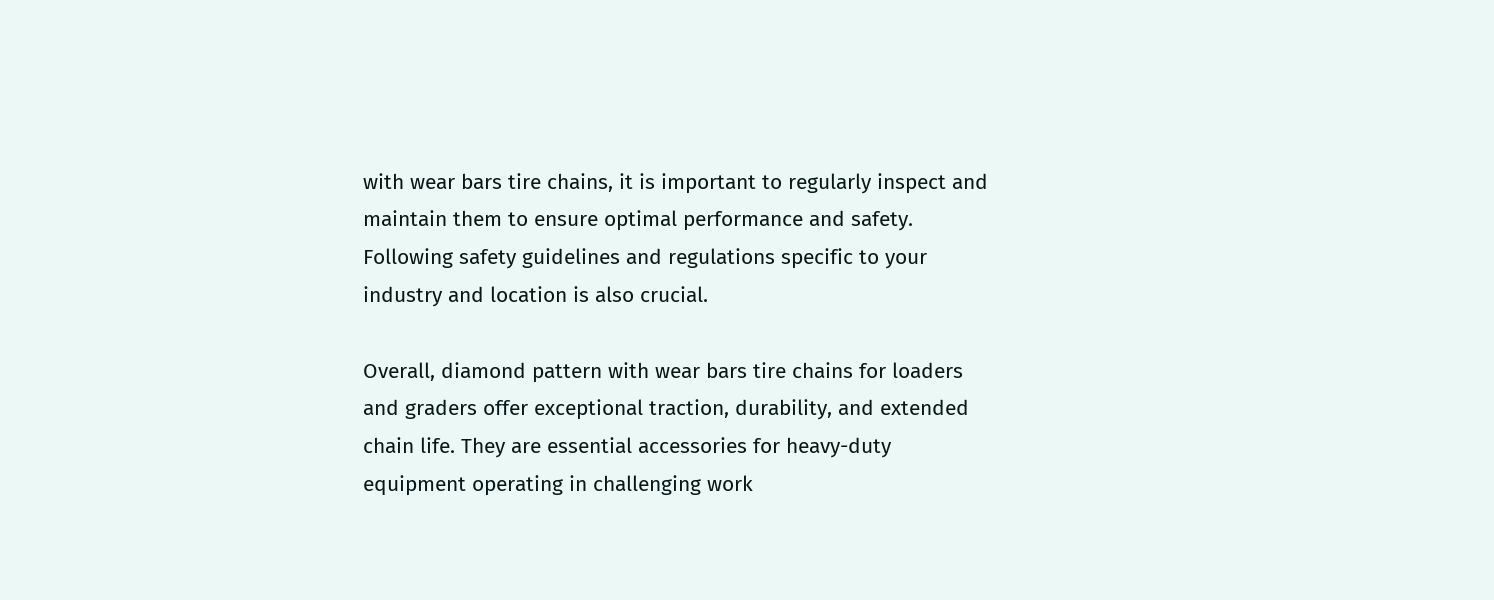with wear bars tire chains, it is important to regularly inspect and maintain them to ensure optimal performance and safety. Following safety guidelines and regulations specific to your industry and location is also crucial.

Overall, diamond pattern with wear bars tire chains for loaders and graders offer exceptional traction, durability, and extended chain life. They are essential accessories for heavy-duty equipment operating in challenging work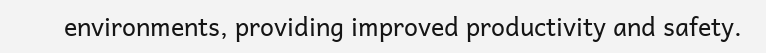environments, providing improved productivity and safety.